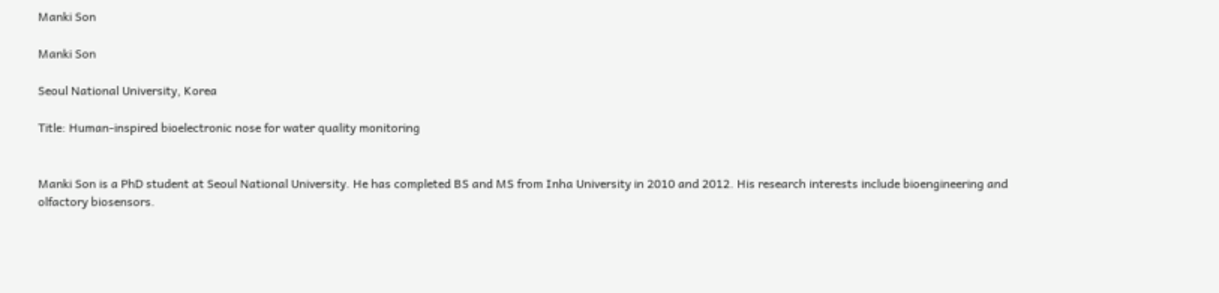Manki Son

Manki Son

Seoul National University, Korea

Title: Human-inspired bioelectronic nose for water quality monitoring


Manki Son is a PhD student at Seoul National University. He has completed BS and MS from Inha University in 2010 and 2012. His research interests include bioengineering and olfactory biosensors.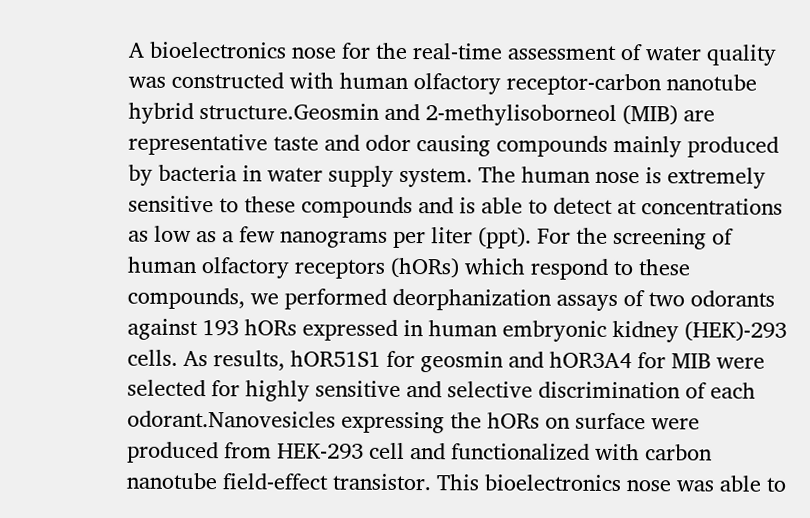A bioelectronics nose for the real-time assessment of water quality was constructed with human olfactory receptor-carbon nanotube hybrid structure.Geosmin and 2-methylisoborneol (MIB) are representative taste and odor causing compounds mainly produced by bacteria in water supply system. The human nose is extremely sensitive to these compounds and is able to detect at concentrations as low as a few nanograms per liter (ppt). For the screening of human olfactory receptors (hORs) which respond to these compounds, we performed deorphanization assays of two odorants against 193 hORs expressed in human embryonic kidney (HEK)-293 cells. As results, hOR51S1 for geosmin and hOR3A4 for MIB were selected for highly sensitive and selective discrimination of each odorant.Nanovesicles expressing the hORs on surface were produced from HEK-293 cell and functionalized with carbon nanotube field-effect transistor. This bioelectronics nose was able to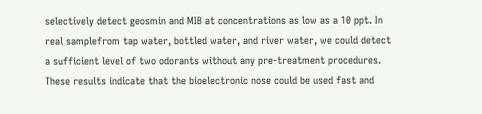selectively detect geosmin and MIB at concentrations as low as a 10 ppt. In real samplefrom tap water, bottled water, and river water, we could detect a sufficient level of two odorants without any pre-treatment procedures. These results indicate that the bioelectronic nose could be used fast and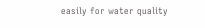easily for water quality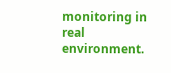monitoring in real environment.